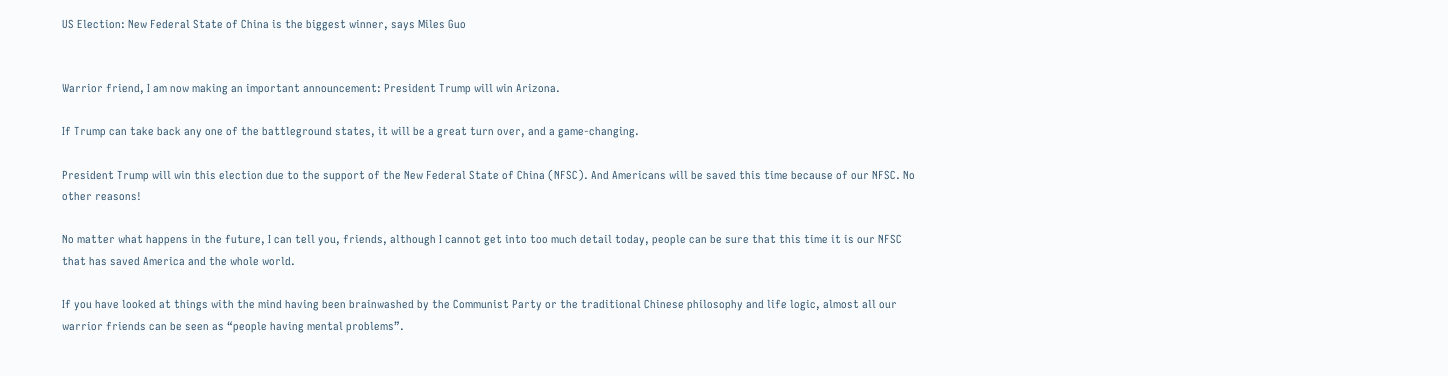US Election: New Federal State of China is the biggest winner, says Miles Guo


Warrior friend, I am now making an important announcement: President Trump will win Arizona.

If Trump can take back any one of the battleground states, it will be a great turn over, and a game-changing.

President Trump will win this election due to the support of the New Federal State of China (NFSC). And Americans will be saved this time because of our NFSC. No other reasons!

No matter what happens in the future, I can tell you, friends, although I cannot get into too much detail today, people can be sure that this time it is our NFSC that has saved America and the whole world.

If you have looked at things with the mind having been brainwashed by the Communist Party or the traditional Chinese philosophy and life logic, almost all our warrior friends can be seen as “people having mental problems”.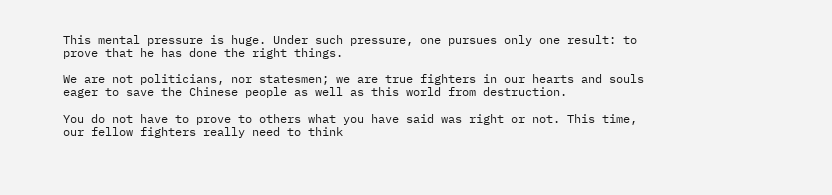This mental pressure is huge. Under such pressure, one pursues only one result: to prove that he has done the right things.

We are not politicians, nor statesmen; we are true fighters in our hearts and souls eager to save the Chinese people as well as this world from destruction.

You do not have to prove to others what you have said was right or not. This time, our fellow fighters really need to think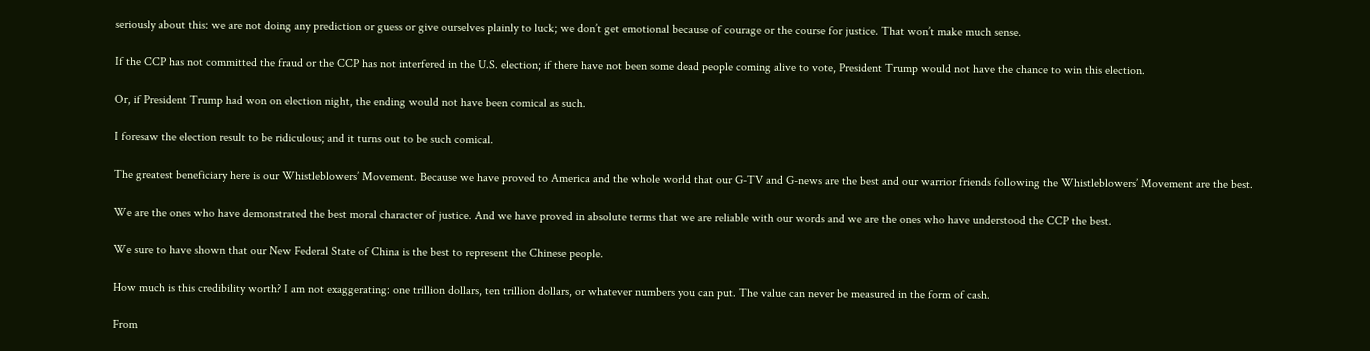seriously about this: we are not doing any prediction or guess or give ourselves plainly to luck; we don’t get emotional because of courage or the course for justice. That won’t make much sense.

If the CCP has not committed the fraud or the CCP has not interfered in the U.S. election; if there have not been some dead people coming alive to vote, President Trump would not have the chance to win this election.

Or, if President Trump had won on election night, the ending would not have been comical as such.

I foresaw the election result to be ridiculous; and it turns out to be such comical.

The greatest beneficiary here is our Whistleblowers’ Movement. Because we have proved to America and the whole world that our G-TV and G-news are the best and our warrior friends following the Whistleblowers’ Movement are the best.

We are the ones who have demonstrated the best moral character of justice. And we have proved in absolute terms that we are reliable with our words and we are the ones who have understood the CCP the best.

We sure to have shown that our New Federal State of China is the best to represent the Chinese people.

How much is this credibility worth? I am not exaggerating: one trillion dollars, ten trillion dollars, or whatever numbers you can put. The value can never be measured in the form of cash.

From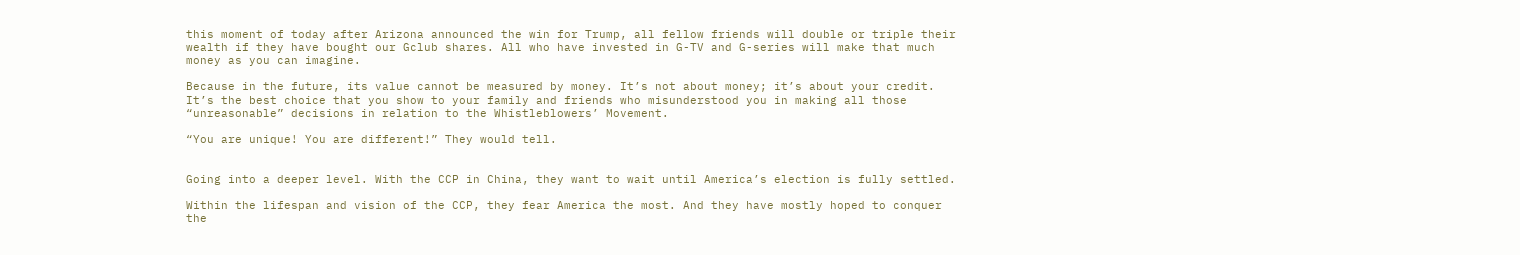this moment of today after Arizona announced the win for Trump, all fellow friends will double or triple their wealth if they have bought our Gclub shares. All who have invested in G-TV and G-series will make that much money as you can imagine.

Because in the future, its value cannot be measured by money. It’s not about money; it’s about your credit. It’s the best choice that you show to your family and friends who misunderstood you in making all those “unreasonable” decisions in relation to the Whistleblowers’ Movement.

“You are unique! You are different!” They would tell.


Going into a deeper level. With the CCP in China, they want to wait until America’s election is fully settled.

Within the lifespan and vision of the CCP, they fear America the most. And they have mostly hoped to conquer the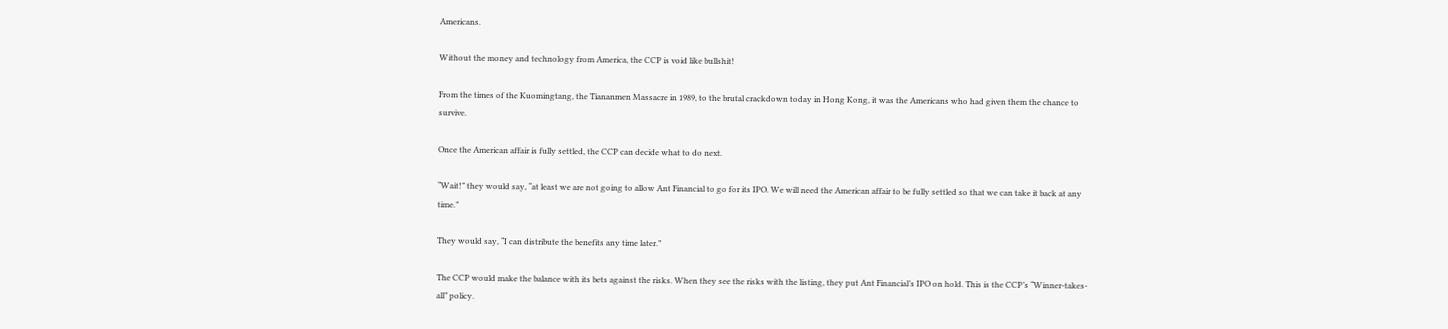Americans.

Without the money and technology from America, the CCP is void like bullshit!

From the times of the Kuomingtang, the Tiananmen Massacre in 1989, to the brutal crackdown today in Hong Kong, it was the Americans who had given them the chance to survive.

Once the American affair is fully settled, the CCP can decide what to do next.

“Wait!” they would say, “at least we are not going to allow Ant Financial to go for its IPO. We will need the American affair to be fully settled so that we can take it back at any time.”

They would say, “I can distribute the benefits any time later.”

The CCP would make the balance with its bets against the risks. When they see the risks with the listing, they put Ant Financial’s IPO on hold. This is the CCP’s “Winner-takes-all” policy.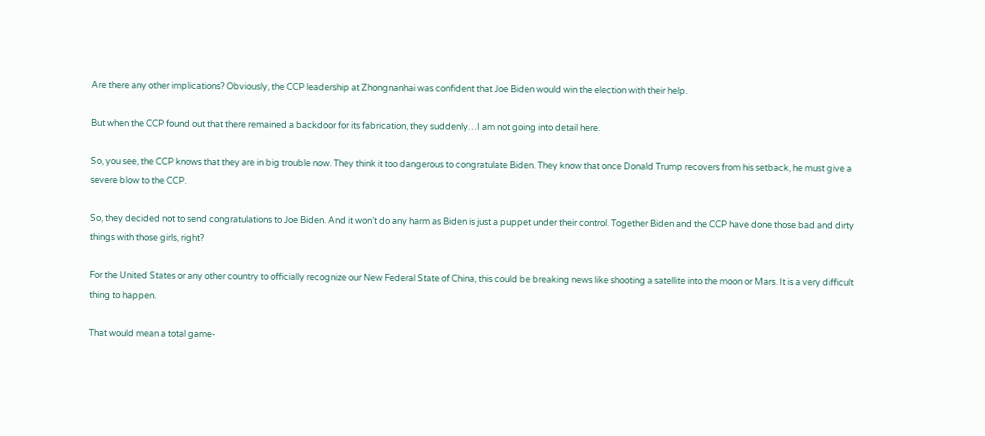Are there any other implications? Obviously, the CCP leadership at Zhongnanhai was confident that Joe Biden would win the election with their help.

But when the CCP found out that there remained a backdoor for its fabrication, they suddenly…I am not going into detail here.

So, you see, the CCP knows that they are in big trouble now. They think it too dangerous to congratulate Biden. They know that once Donald Trump recovers from his setback, he must give a severe blow to the CCP.

So, they decided not to send congratulations to Joe Biden. And it won’t do any harm as Biden is just a puppet under their control. Together Biden and the CCP have done those bad and dirty things with those girls, right?

For the United States or any other country to officially recognize our New Federal State of China, this could be breaking news like shooting a satellite into the moon or Mars. It is a very difficult thing to happen.

That would mean a total game-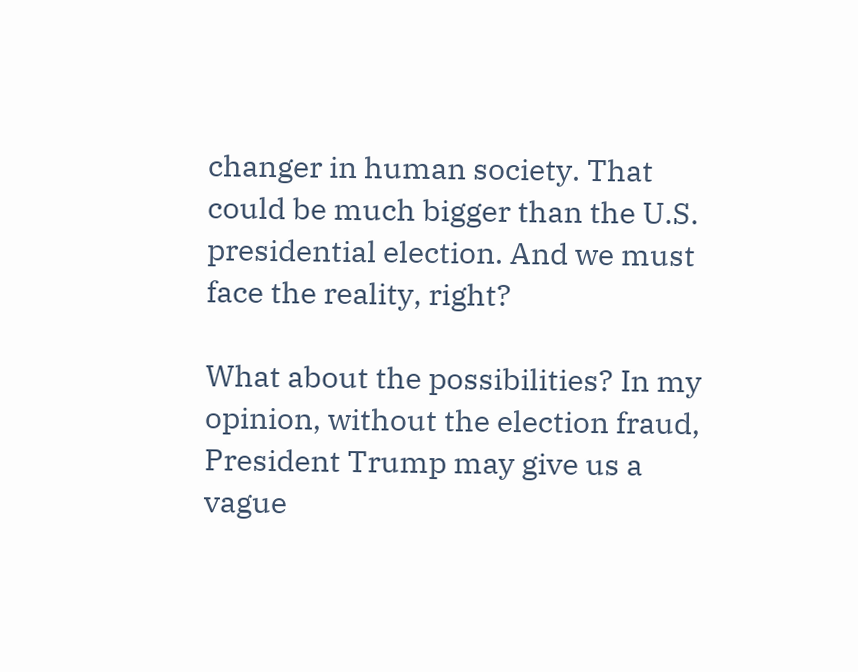changer in human society. That could be much bigger than the U.S. presidential election. And we must face the reality, right?

What about the possibilities? In my opinion, without the election fraud, President Trump may give us a vague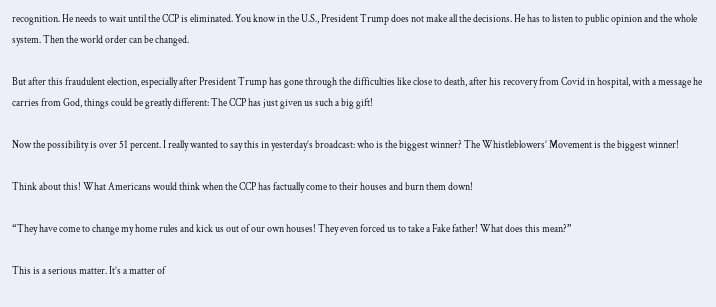recognition. He needs to wait until the CCP is eliminated. You know in the U.S., President Trump does not make all the decisions. He has to listen to public opinion and the whole system. Then the world order can be changed.

But after this fraudulent election, especially after President Trump has gone through the difficulties like close to death, after his recovery from Covid in hospital, with a message he carries from God, things could be greatly different: The CCP has just given us such a big gift!

Now the possibility is over 51 percent. I really wanted to say this in yesterday’s broadcast: who is the biggest winner? The Whistleblowers’ Movement is the biggest winner!

Think about this! What Americans would think when the CCP has factually come to their houses and burn them down!

“They have come to change my home rules and kick us out of our own houses! They even forced us to take a Fake father! What does this mean?”

This is a serious matter. It’s a matter of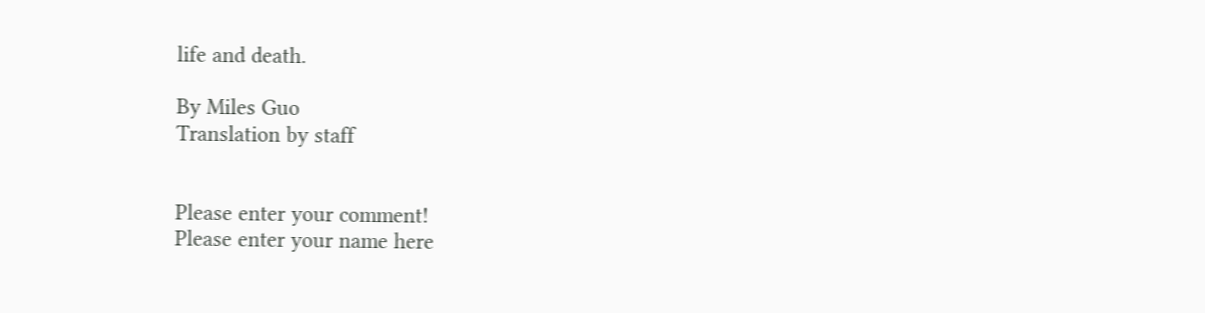life and death.

By Miles Guo
Translation by staff


Please enter your comment!
Please enter your name here